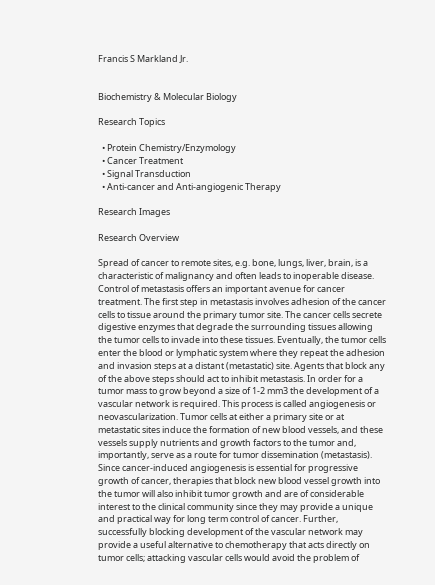Francis S Markland Jr.


Biochemistry & Molecular Biology

Research Topics

  • Protein Chemistry/Enzymology
  • Cancer Treatment
  • Signal Transduction
  • Anti-cancer and Anti-angiogenic Therapy

Research Images

Research Overview

Spread of cancer to remote sites, e.g. bone, lungs, liver, brain, is a characteristic of malignancy and often leads to inoperable disease. Control of metastasis offers an important avenue for cancer treatment. The first step in metastasis involves adhesion of the cancer cells to tissue around the primary tumor site. The cancer cells secrete digestive enzymes that degrade the surrounding tissues allowing the tumor cells to invade into these tissues. Eventually, the tumor cells enter the blood or lymphatic system where they repeat the adhesion and invasion steps at a distant (metastatic) site. Agents that block any of the above steps should act to inhibit metastasis. In order for a tumor mass to grow beyond a size of 1-2 mm3 the development of a vascular network is required. This process is called angiogenesis or neovascularization. Tumor cells at either a primary site or at metastatic sites induce the formation of new blood vessels, and these vessels supply nutrients and growth factors to the tumor and, importantly, serve as a route for tumor dissemination (metastasis). Since cancer-induced angiogenesis is essential for progressive growth of cancer, therapies that block new blood vessel growth into the tumor will also inhibit tumor growth and are of considerable interest to the clinical community since they may provide a unique and practical way for long term control of cancer. Further, successfully blocking development of the vascular network may provide a useful alternative to chemotherapy that acts directly on tumor cells; attacking vascular cells would avoid the problem of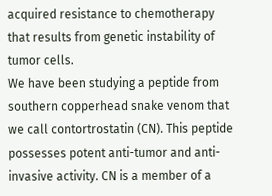acquired resistance to chemotherapy that results from genetic instability of tumor cells.
We have been studying a peptide from southern copperhead snake venom that we call contortrostatin (CN). This peptide possesses potent anti-tumor and anti-invasive activity. CN is a member of a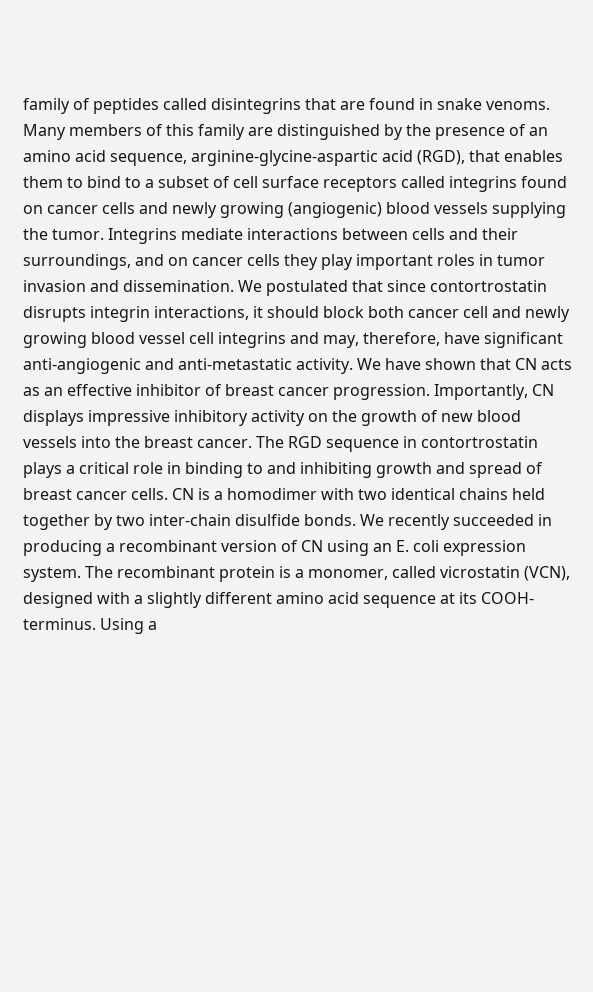family of peptides called disintegrins that are found in snake venoms. Many members of this family are distinguished by the presence of an amino acid sequence, arginine-glycine-aspartic acid (RGD), that enables them to bind to a subset of cell surface receptors called integrins found on cancer cells and newly growing (angiogenic) blood vessels supplying the tumor. Integrins mediate interactions between cells and their surroundings, and on cancer cells they play important roles in tumor invasion and dissemination. We postulated that since contortrostatin disrupts integrin interactions, it should block both cancer cell and newly growing blood vessel cell integrins and may, therefore, have significant anti-angiogenic and anti-metastatic activity. We have shown that CN acts as an effective inhibitor of breast cancer progression. Importantly, CN displays impressive inhibitory activity on the growth of new blood vessels into the breast cancer. The RGD sequence in contortrostatin plays a critical role in binding to and inhibiting growth and spread of breast cancer cells. CN is a homodimer with two identical chains held together by two inter-chain disulfide bonds. We recently succeeded in producing a recombinant version of CN using an E. coli expression system. The recombinant protein is a monomer, called vicrostatin (VCN), designed with a slightly different amino acid sequence at its COOH-terminus. Using a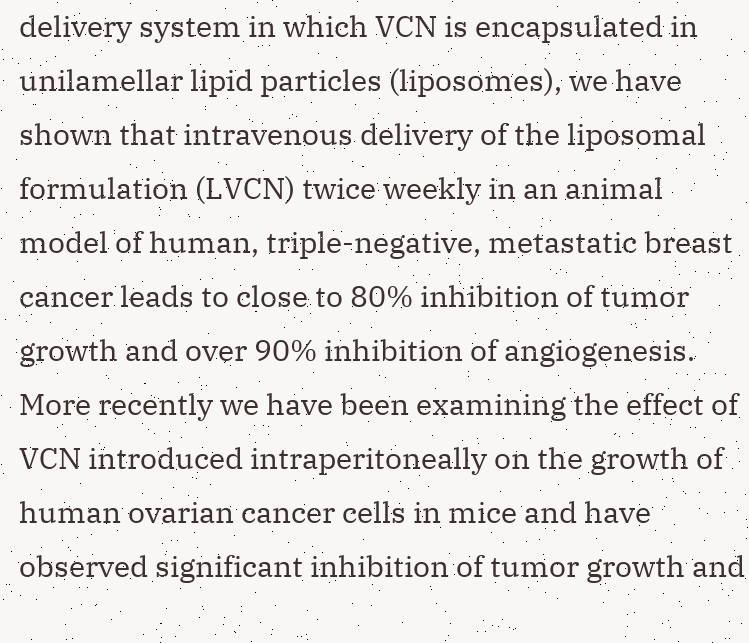delivery system in which VCN is encapsulated in unilamellar lipid particles (liposomes), we have shown that intravenous delivery of the liposomal formulation (LVCN) twice weekly in an animal model of human, triple-negative, metastatic breast cancer leads to close to 80% inhibition of tumor growth and over 90% inhibition of angiogenesis. More recently we have been examining the effect of VCN introduced intraperitoneally on the growth of human ovarian cancer cells in mice and have observed significant inhibition of tumor growth and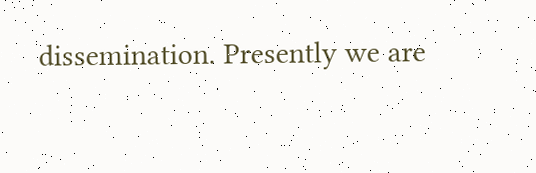dissemination. Presently we are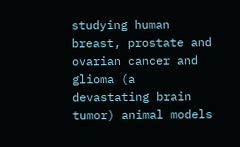studying human breast, prostate and ovarian cancer and glioma (a devastating brain tumor) animal models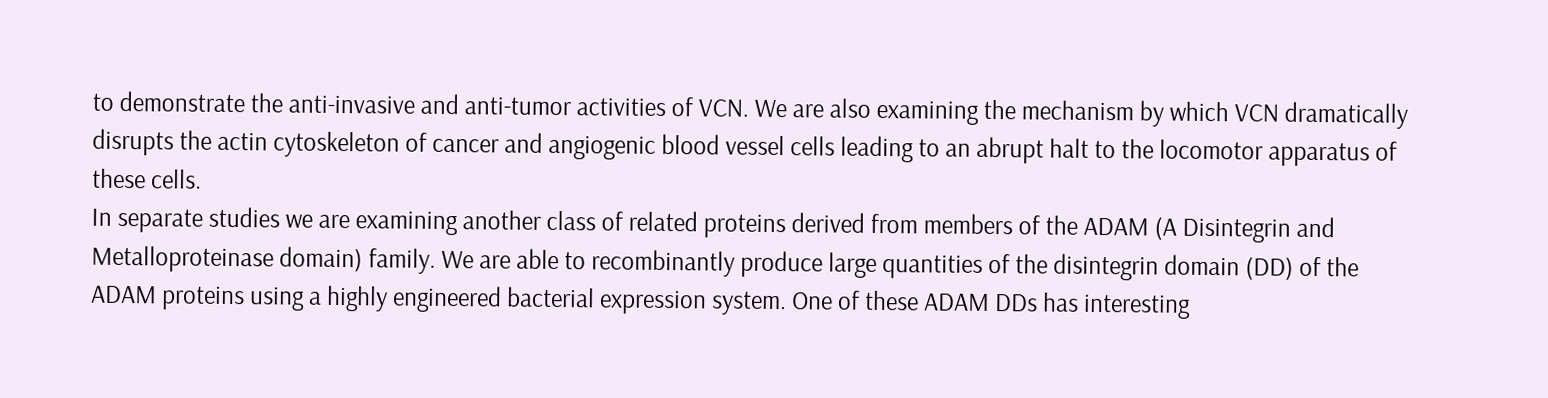to demonstrate the anti-invasive and anti-tumor activities of VCN. We are also examining the mechanism by which VCN dramatically disrupts the actin cytoskeleton of cancer and angiogenic blood vessel cells leading to an abrupt halt to the locomotor apparatus of these cells.
In separate studies we are examining another class of related proteins derived from members of the ADAM (A Disintegrin and Metalloproteinase domain) family. We are able to recombinantly produce large quantities of the disintegrin domain (DD) of the ADAM proteins using a highly engineered bacterial expression system. One of these ADAM DDs has interesting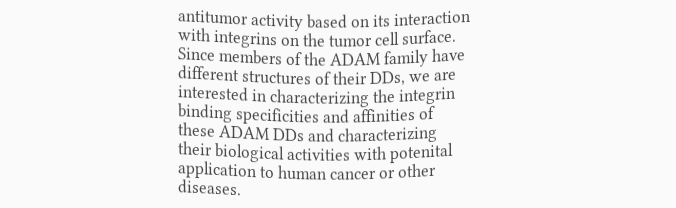antitumor activity based on its interaction with integrins on the tumor cell surface. Since members of the ADAM family have different structures of their DDs, we are interested in characterizing the integrin binding specificities and affinities of these ADAM DDs and characterizing their biological activities with potenital application to human cancer or other diseases.